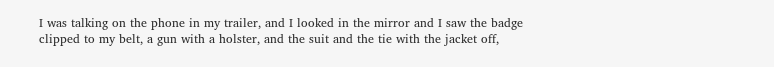I was talking on the phone in my trailer, and I looked in the mirror and I saw the badge clipped to my belt, a gun with a holster, and the suit and the tie with the jacket off,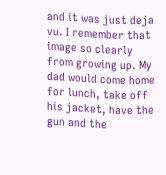and it was just deja vu. I remember that image so clearly from growing up. My dad would come home for lunch, take off his jacket, have the gun and the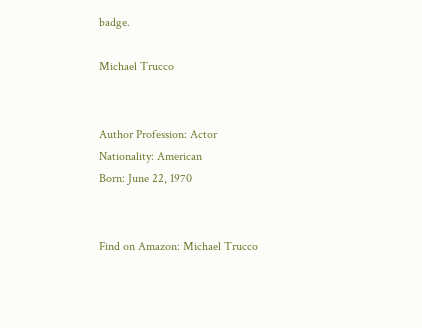badge.

Michael Trucco


Author Profession: Actor
Nationality: American
Born: June 22, 1970


Find on Amazon: Michael Trucco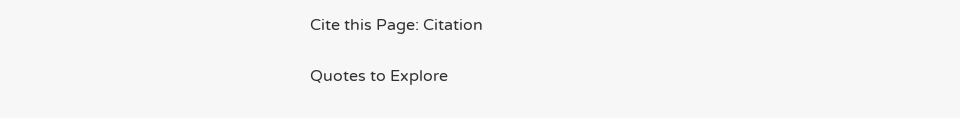Cite this Page: Citation

Quotes to Explore